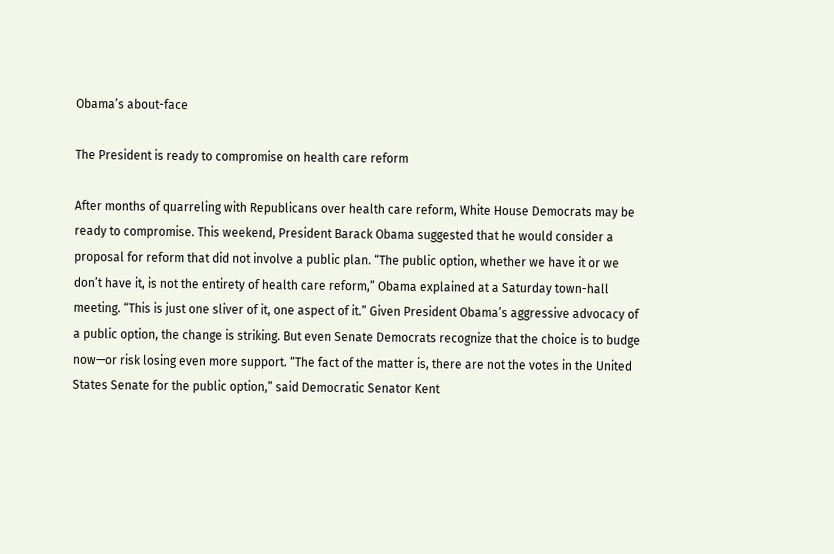Obama’s about-face

The President is ready to compromise on health care reform

After months of quarreling with Republicans over health care reform, White House Democrats may be ready to compromise. This weekend, President Barack Obama suggested that he would consider a proposal for reform that did not involve a public plan. “The public option, whether we have it or we don’t have it, is not the entirety of health care reform,” Obama explained at a Saturday town-hall meeting. “This is just one sliver of it, one aspect of it.” Given President Obama’s aggressive advocacy of a public option, the change is striking. But even Senate Democrats recognize that the choice is to budge now—or risk losing even more support. “The fact of the matter is, there are not the votes in the United States Senate for the public option,” said Democratic Senator Kent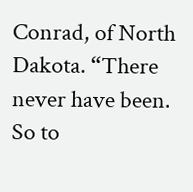Conrad, of North Dakota. “There never have been. So to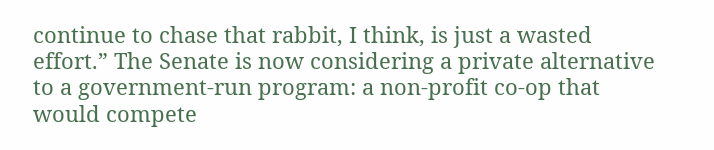continue to chase that rabbit, I think, is just a wasted effort.” The Senate is now considering a private alternative to a government-run program: a non-profit co-op that would compete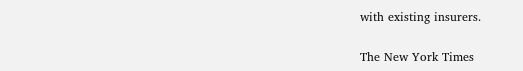with existing insurers.

The New York Times